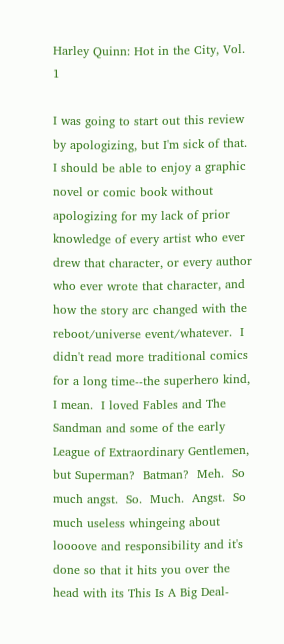Harley Quinn: Hot in the City, Vol. 1

I was going to start out this review by apologizing, but I'm sick of that.  I should be able to enjoy a graphic novel or comic book without apologizing for my lack of prior knowledge of every artist who ever drew that character, or every author who ever wrote that character, and how the story arc changed with the reboot/universe event/whatever.  I didn't read more traditional comics for a long time--the superhero kind, I mean.  I loved Fables and The Sandman and some of the early League of Extraordinary Gentlemen, but Superman?  Batman?  Meh.  So much angst.  So.  Much.  Angst.  So much useless whingeing about loooove and responsibility and it's done so that it hits you over the head with its This Is A Big Deal-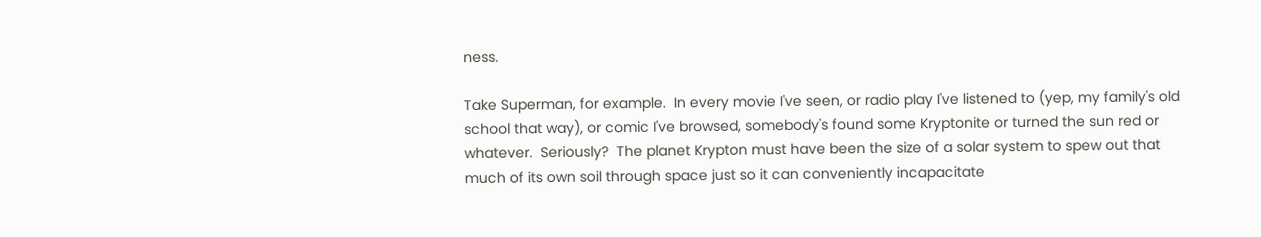ness.

Take Superman, for example.  In every movie I've seen, or radio play I've listened to (yep, my family's old school that way), or comic I've browsed, somebody's found some Kryptonite or turned the sun red or whatever.  Seriously?  The planet Krypton must have been the size of a solar system to spew out that much of its own soil through space just so it can conveniently incapacitate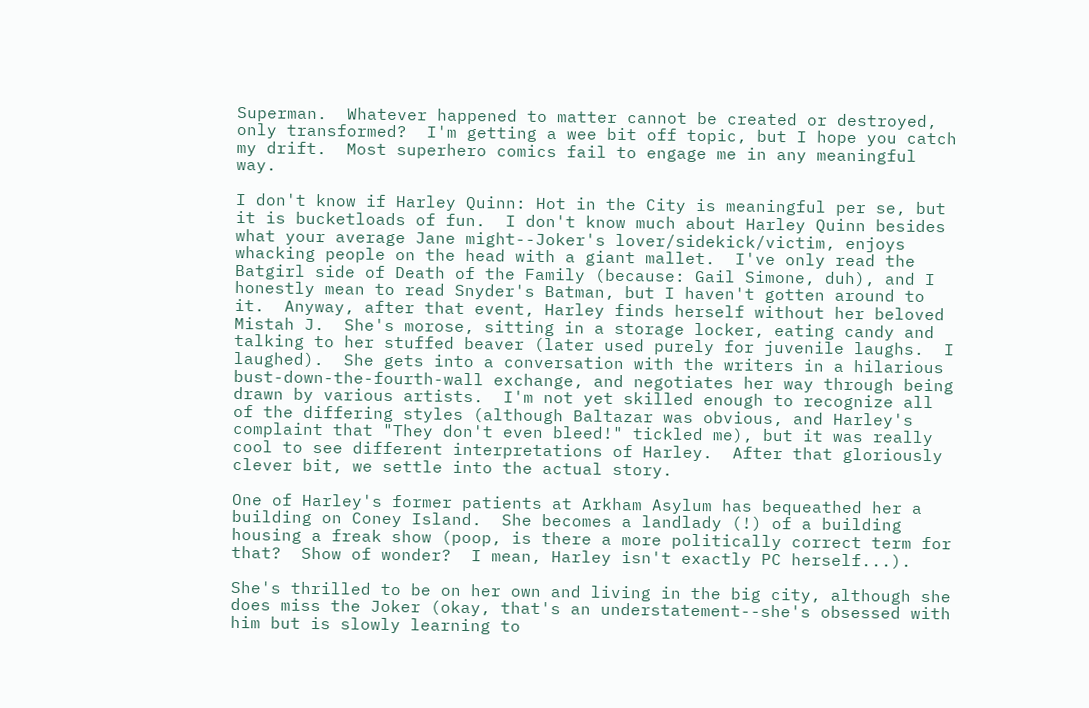Superman.  Whatever happened to matter cannot be created or destroyed, only transformed?  I'm getting a wee bit off topic, but I hope you catch my drift.  Most superhero comics fail to engage me in any meaningful way.

I don't know if Harley Quinn: Hot in the City is meaningful per se, but it is bucketloads of fun.  I don't know much about Harley Quinn besides what your average Jane might--Joker's lover/sidekick/victim, enjoys whacking people on the head with a giant mallet.  I've only read the Batgirl side of Death of the Family (because: Gail Simone, duh), and I honestly mean to read Snyder's Batman, but I haven't gotten around to it.  Anyway, after that event, Harley finds herself without her beloved Mistah J.  She's morose, sitting in a storage locker, eating candy and talking to her stuffed beaver (later used purely for juvenile laughs.  I laughed).  She gets into a conversation with the writers in a hilarious bust-down-the-fourth-wall exchange, and negotiates her way through being drawn by various artists.  I'm not yet skilled enough to recognize all of the differing styles (although Baltazar was obvious, and Harley's complaint that "They don't even bleed!" tickled me), but it was really cool to see different interpretations of Harley.  After that gloriously clever bit, we settle into the actual story.

One of Harley's former patients at Arkham Asylum has bequeathed her a building on Coney Island.  She becomes a landlady (!) of a building housing a freak show (poop, is there a more politically correct term for that?  Show of wonder?  I mean, Harley isn't exactly PC herself...).

She's thrilled to be on her own and living in the big city, although she does miss the Joker (okay, that's an understatement--she's obsessed with him but is slowly learning to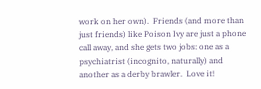work on her own).  Friends (and more than just friends) like Poison Ivy are just a phone call away, and she gets two jobs: one as a psychiatrist (incognito, naturally) and another as a derby brawler.  Love it!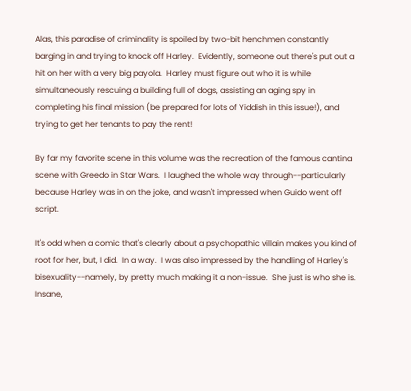Alas, this paradise of criminality is spoiled by two-bit henchmen constantly barging in and trying to knock off Harley.  Evidently, someone out there's put out a hit on her with a very big payola.  Harley must figure out who it is while simultaneously rescuing a building full of dogs, assisting an aging spy in completing his final mission (be prepared for lots of Yiddish in this issue!), and trying to get her tenants to pay the rent!

By far my favorite scene in this volume was the recreation of the famous cantina scene with Greedo in Star Wars.  I laughed the whole way through--particularly because Harley was in on the joke, and wasn't impressed when Guido went off script.

It's odd when a comic that's clearly about a psychopathic villain makes you kind of root for her, but, I did.  In a way.  I was also impressed by the handling of Harley's bisexuality--namely, by pretty much making it a non-issue.  She just is who she is.  Insane,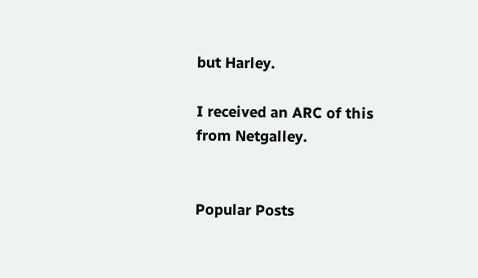but Harley.

I received an ARC of this from Netgalley.


Popular Posts